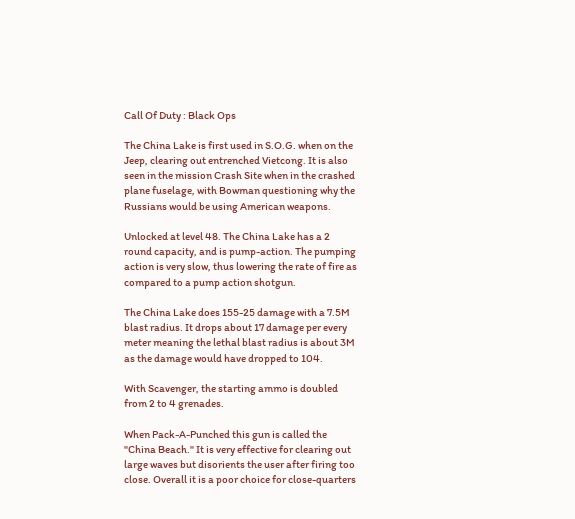Call Of Duty : Black Ops

The China Lake is first used in S.O.G. when on the Jeep, clearing out entrenched Vietcong. It is also seen in the mission Crash Site when in the crashed plane fuselage, with Bowman questioning why the Russians would be using American weapons.

Unlocked at level 48. The China Lake has a 2 round capacity, and is pump-action. The pumping action is very slow, thus lowering the rate of fire as compared to a pump action shotgun.

The China Lake does 155-25 damage with a 7.5M blast radius. It drops about 17 damage per every meter meaning the lethal blast radius is about 3M as the damage would have dropped to 104.

With Scavenger, the starting ammo is doubled from 2 to 4 grenades.

When Pack-A-Punched this gun is called the "China Beach." It is very effective for clearing out large waves but disorients the user after firing too close. Overall it is a poor choice for close-quarters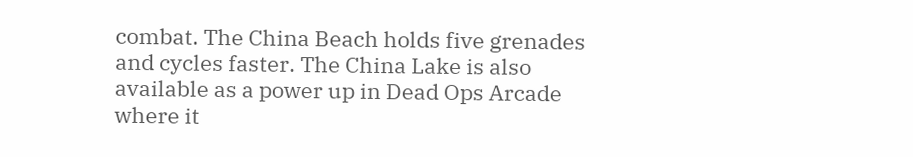combat. The China Beach holds five grenades and cycles faster. The China Lake is also available as a power up in Dead Ops Arcade where it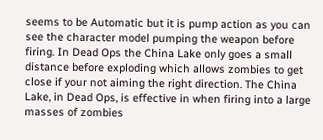seems to be Automatic but it is pump action as you can see the character model pumping the weapon before firing. In Dead Ops the China Lake only goes a small distance before exploding which allows zombies to get close if your not aiming the right direction. The China Lake, in Dead Ops, is effective in when firing into a large masses of zombies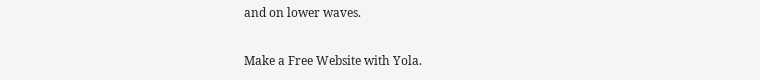and on lower waves.

Make a Free Website with Yola.